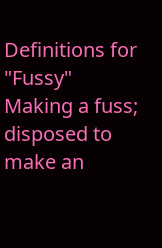Definitions for "Fussy"
Making a fuss; disposed to make an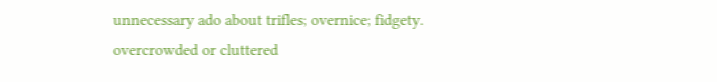unnecessary ado about trifles; overnice; fidgety.
overcrowded or cluttered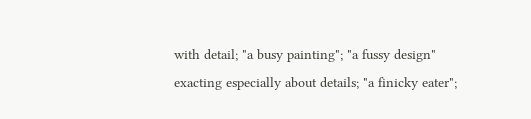with detail; "a busy painting"; "a fussy design"
exacting especially about details; "a finicky eater";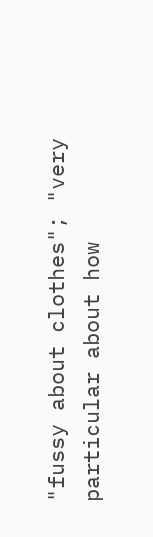"fussy about clothes"; "very particular about how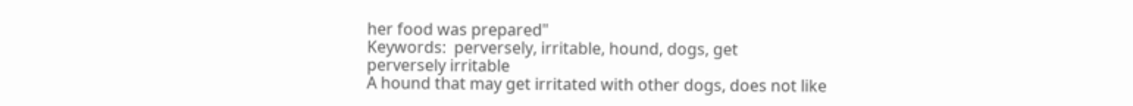her food was prepared"
Keywords:  perversely, irritable, hound, dogs, get
perversely irritable
A hound that may get irritated with other dogs, does not like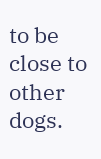to be close to other dogs.